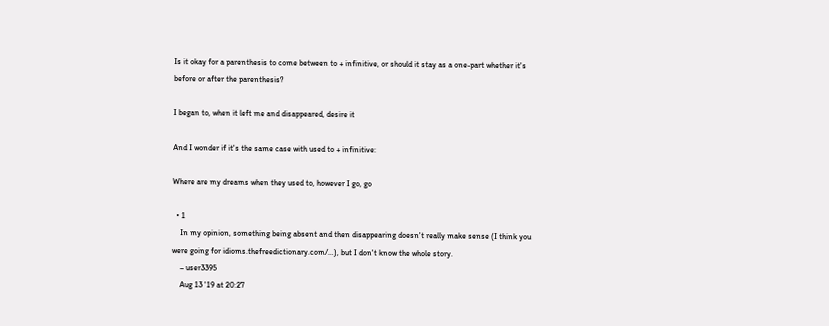Is it okay for a parenthesis to come between to + infinitive, or should it stay as a one-part whether it's before or after the parenthesis?

I began to, when it left me and disappeared, desire it

And I wonder if it's the same case with used to + infinitive:

Where are my dreams when they used to, however I go, go

  • 1
    In my opinion, something being absent and then disappearing doesn't really make sense (I think you were going for idioms.thefreedictionary.com/…), but I don't know the whole story.
    – user3395
    Aug 13 '19 at 20:27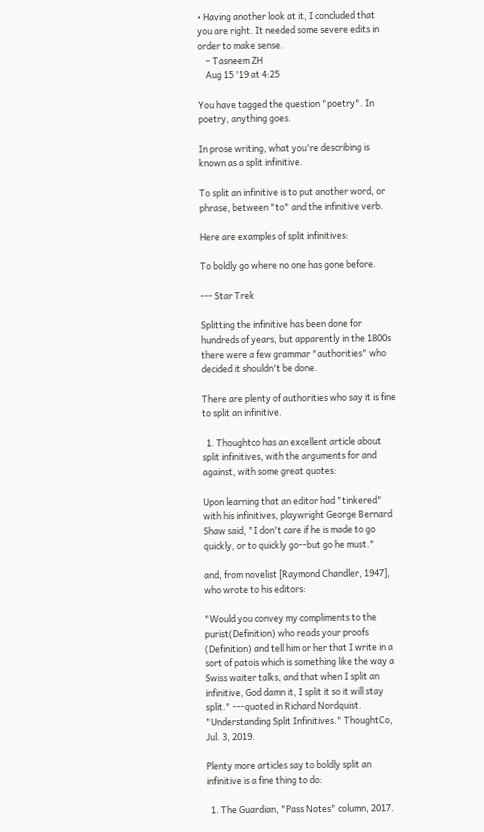• Having another look at it, I concluded that you are right. It needed some severe edits in order to make sense.
    – Tasneem ZH
    Aug 15 '19 at 4:25

You have tagged the question "poetry". In poetry, anything goes.

In prose writing, what you're describing is known as a split infinitive.

To split an infinitive is to put another word, or phrase, between "to" and the infinitive verb.

Here are examples of split infinitives:

To boldly go where no one has gone before.

--- Star Trek

Splitting the infinitive has been done for hundreds of years, but apparently in the 1800s there were a few grammar "authorities" who decided it shouldn't be done.

There are plenty of authorities who say it is fine to split an infinitive.

  1. Thoughtco has an excellent article about split infinitives, with the arguments for and against, with some great quotes:

Upon learning that an editor had "tinkered" with his infinitives, playwright George Bernard Shaw said, "I don't care if he is made to go quickly, or to quickly go--but go he must."

and, from novelist [Raymond Chandler, 1947], who wrote to his editors:

"Would you convey my compliments to the purist(Definition) who reads your proofs (Definition) and tell him or her that I write in a sort of patois which is something like the way a Swiss waiter talks, and that when I split an infinitive, God damn it, I split it so it will stay split." ---quoted in Richard Nordquist. "Understanding Split Infinitives." ThoughtCo, Jul. 3, 2019.

Plenty more articles say to boldly split an infinitive is a fine thing to do:

  1. The Guardian, "Pass Notes" column, 2017.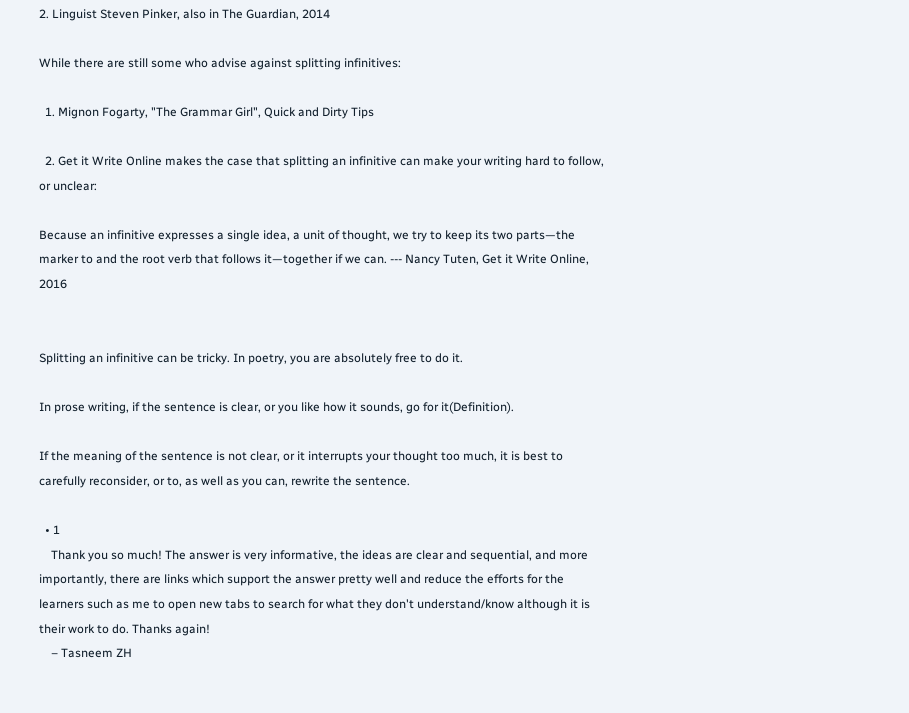2. Linguist Steven Pinker, also in The Guardian, 2014

While there are still some who advise against splitting infinitives:

  1. Mignon Fogarty, "The Grammar Girl", Quick and Dirty Tips

  2. Get it Write Online makes the case that splitting an infinitive can make your writing hard to follow, or unclear:

Because an infinitive expresses a single idea, a unit of thought, we try to keep its two parts—the marker to and the root verb that follows it—together if we can. --- Nancy Tuten, Get it Write Online, 2016


Splitting an infinitive can be tricky. In poetry, you are absolutely free to do it.

In prose writing, if the sentence is clear, or you like how it sounds, go for it(Definition).

If the meaning of the sentence is not clear, or it interrupts your thought too much, it is best to carefully reconsider, or to, as well as you can, rewrite the sentence.

  • 1
    Thank you so much! The answer is very informative, the ideas are clear and sequential, and more importantly, there are links which support the answer pretty well and reduce the efforts for the learners such as me to open new tabs to search for what they don't understand/know although it is their work to do. Thanks again!
    – Tasneem ZH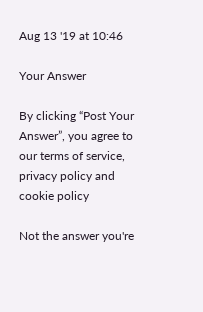Aug 13 '19 at 10:46

Your Answer

By clicking “Post Your Answer”, you agree to our terms of service, privacy policy and cookie policy

Not the answer you're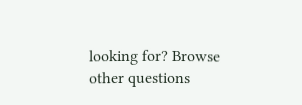looking for? Browse other questions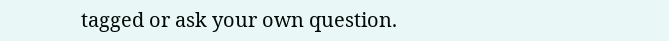tagged or ask your own question.